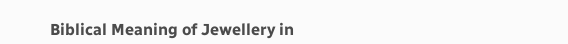Biblical Meaning of Jewellery in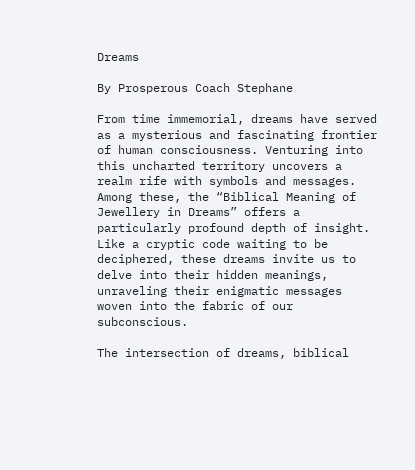Dreams

By Prosperous Coach Stephane

From time immemorial, dreams have served as a mysterious and fascinating frontier of human consciousness. Venturing into this uncharted territory uncovers a realm rife with symbols and messages. Among these, the “Biblical Meaning of Jewellery in Dreams” offers a particularly profound depth of insight. Like a cryptic code waiting to be deciphered, these dreams invite us to delve into their hidden meanings, unraveling their enigmatic messages woven into the fabric of our subconscious.

The intersection of dreams, biblical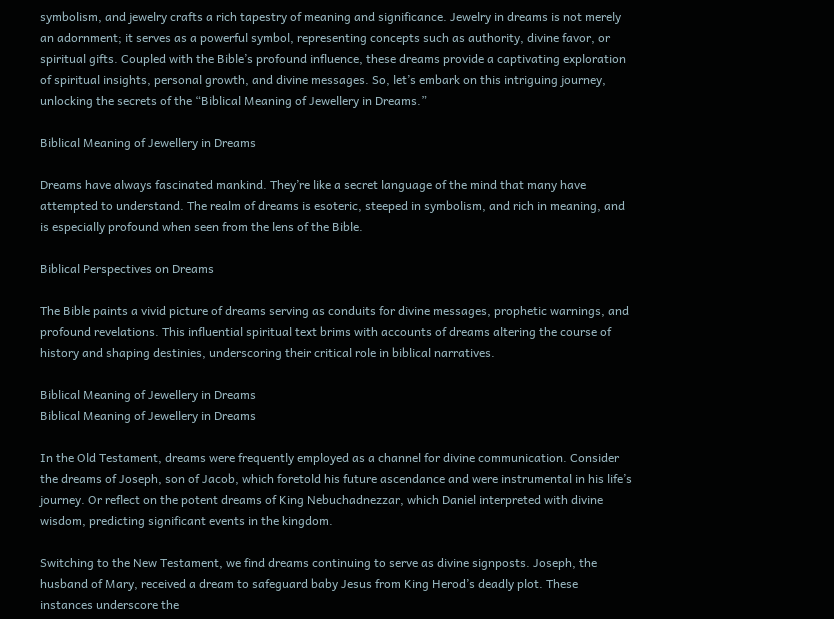symbolism, and jewelry crafts a rich tapestry of meaning and significance. Jewelry in dreams is not merely an adornment; it serves as a powerful symbol, representing concepts such as authority, divine favor, or spiritual gifts. Coupled with the Bible’s profound influence, these dreams provide a captivating exploration of spiritual insights, personal growth, and divine messages. So, let’s embark on this intriguing journey, unlocking the secrets of the “Biblical Meaning of Jewellery in Dreams.”

Biblical Meaning of Jewellery in Dreams

Dreams have always fascinated mankind. They’re like a secret language of the mind that many have attempted to understand. The realm of dreams is esoteric, steeped in symbolism, and rich in meaning, and is especially profound when seen from the lens of the Bible.

Biblical Perspectives on Dreams

The Bible paints a vivid picture of dreams serving as conduits for divine messages, prophetic warnings, and profound revelations. This influential spiritual text brims with accounts of dreams altering the course of history and shaping destinies, underscoring their critical role in biblical narratives.

Biblical Meaning of Jewellery in Dreams
Biblical Meaning of Jewellery in Dreams

In the Old Testament, dreams were frequently employed as a channel for divine communication. Consider the dreams of Joseph, son of Jacob, which foretold his future ascendance and were instrumental in his life’s journey. Or reflect on the potent dreams of King Nebuchadnezzar, which Daniel interpreted with divine wisdom, predicting significant events in the kingdom.

Switching to the New Testament, we find dreams continuing to serve as divine signposts. Joseph, the husband of Mary, received a dream to safeguard baby Jesus from King Herod’s deadly plot. These instances underscore the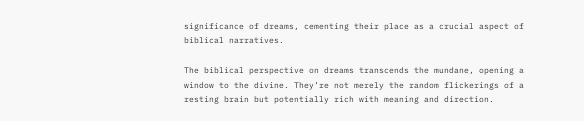significance of dreams, cementing their place as a crucial aspect of biblical narratives.

The biblical perspective on dreams transcends the mundane, opening a window to the divine. They’re not merely the random flickerings of a resting brain but potentially rich with meaning and direction.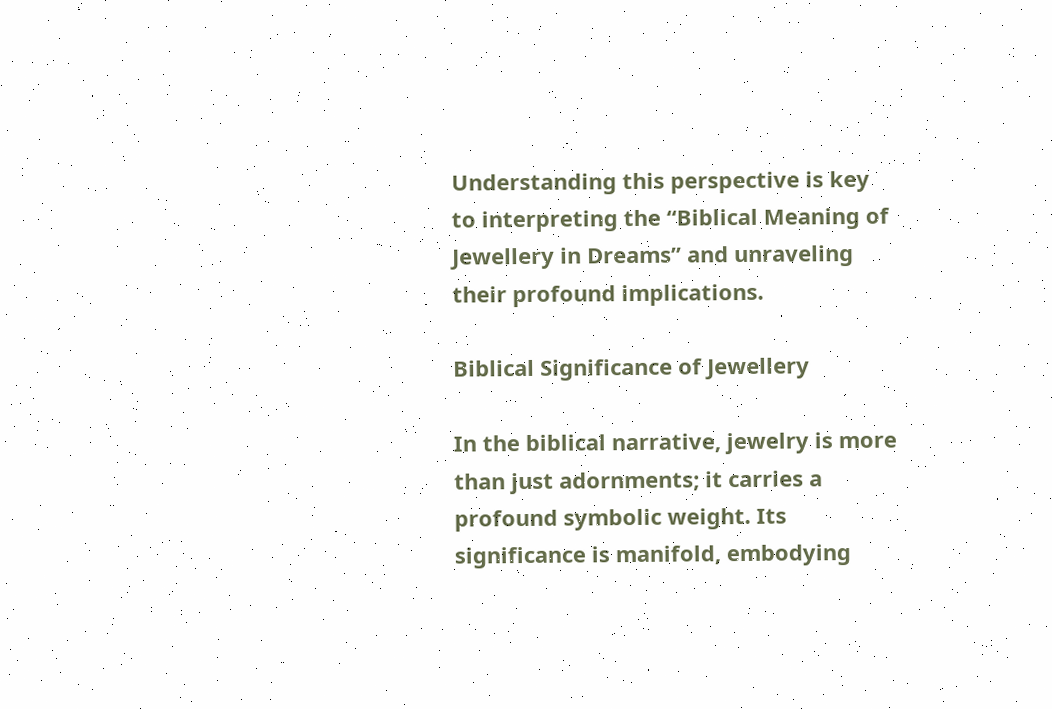Understanding this perspective is key to interpreting the “Biblical Meaning of Jewellery in Dreams” and unraveling their profound implications.

Biblical Significance of Jewellery

In the biblical narrative, jewelry is more than just adornments; it carries a profound symbolic weight. Its significance is manifold, embodying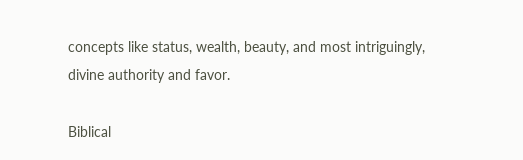concepts like status, wealth, beauty, and most intriguingly, divine authority and favor.

Biblical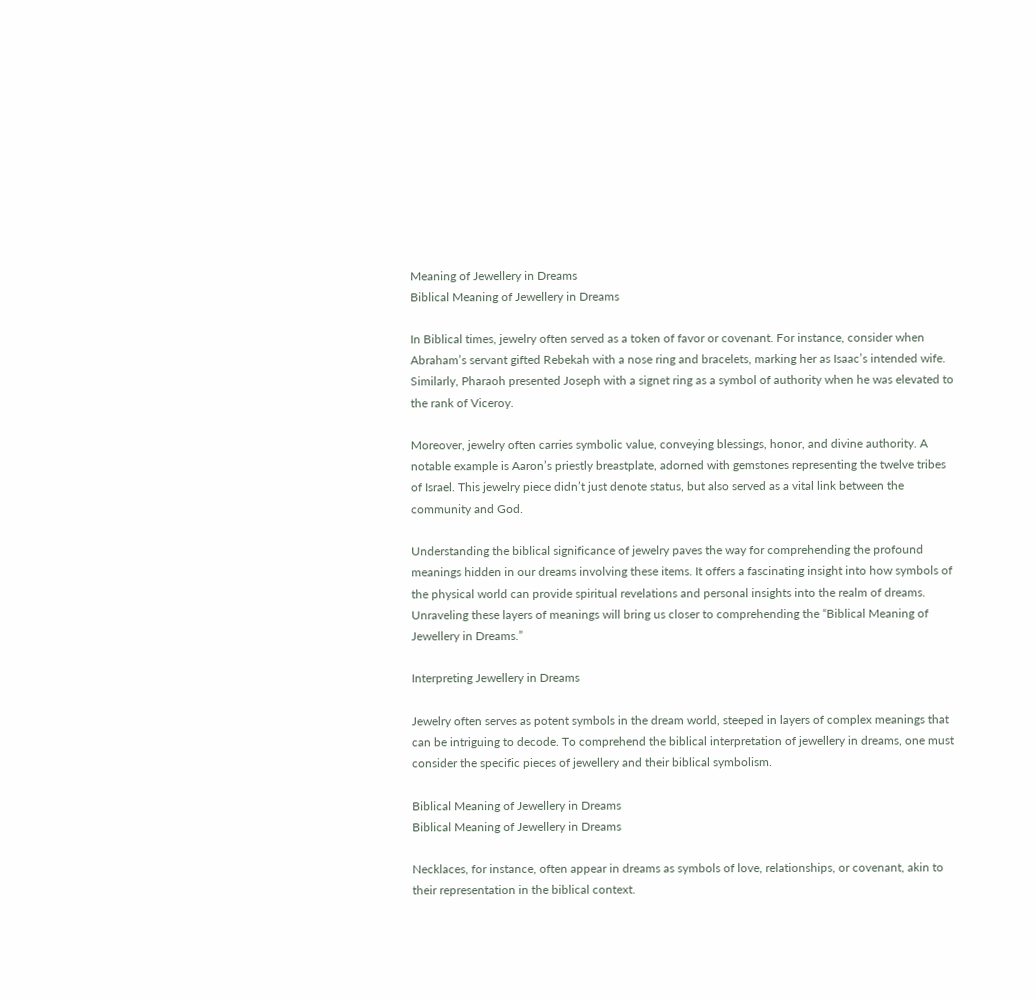Meaning of Jewellery in Dreams
Biblical Meaning of Jewellery in Dreams

In Biblical times, jewelry often served as a token of favor or covenant. For instance, consider when Abraham’s servant gifted Rebekah with a nose ring and bracelets, marking her as Isaac’s intended wife. Similarly, Pharaoh presented Joseph with a signet ring as a symbol of authority when he was elevated to the rank of Viceroy.

Moreover, jewelry often carries symbolic value, conveying blessings, honor, and divine authority. A notable example is Aaron’s priestly breastplate, adorned with gemstones representing the twelve tribes of Israel. This jewelry piece didn’t just denote status, but also served as a vital link between the community and God.

Understanding the biblical significance of jewelry paves the way for comprehending the profound meanings hidden in our dreams involving these items. It offers a fascinating insight into how symbols of the physical world can provide spiritual revelations and personal insights into the realm of dreams. Unraveling these layers of meanings will bring us closer to comprehending the “Biblical Meaning of Jewellery in Dreams.”

Interpreting Jewellery in Dreams

Jewelry often serves as potent symbols in the dream world, steeped in layers of complex meanings that can be intriguing to decode. To comprehend the biblical interpretation of jewellery in dreams, one must consider the specific pieces of jewellery and their biblical symbolism.

Biblical Meaning of Jewellery in Dreams
Biblical Meaning of Jewellery in Dreams

Necklaces, for instance, often appear in dreams as symbols of love, relationships, or covenant, akin to their representation in the biblical context.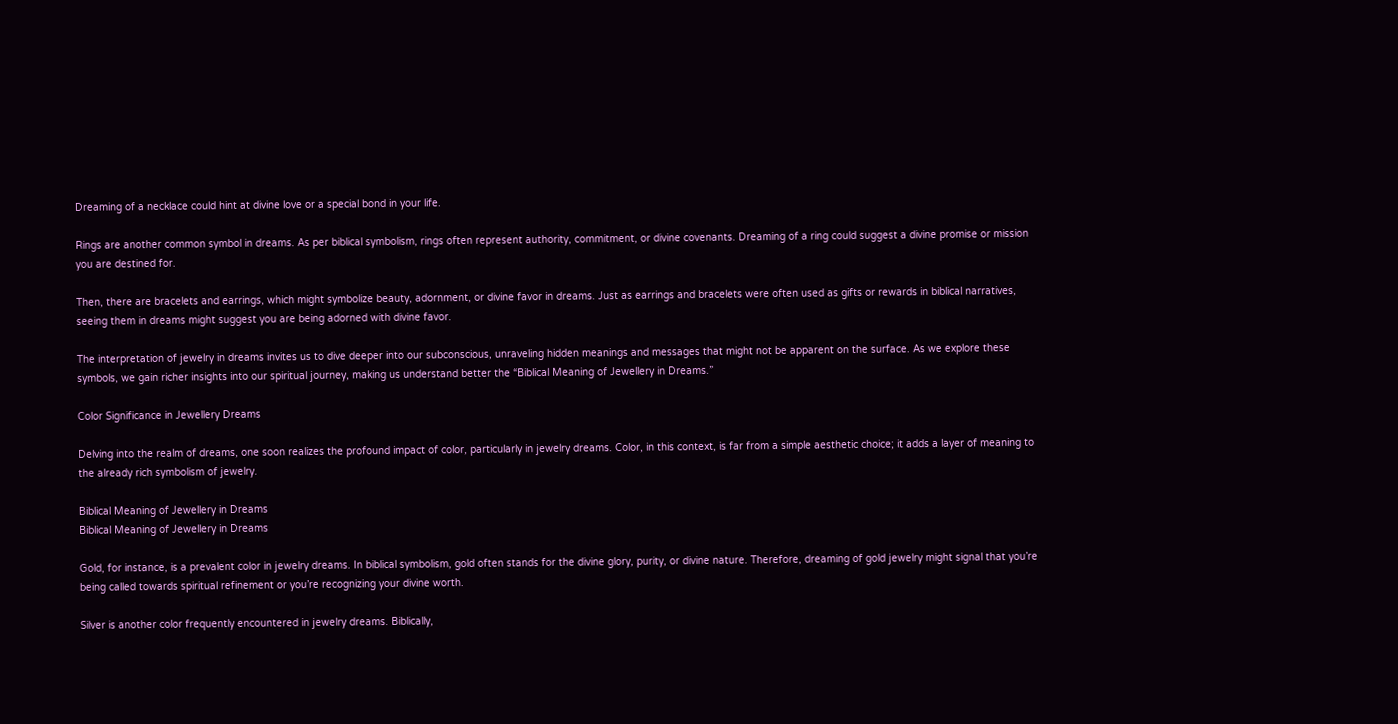Dreaming of a necklace could hint at divine love or a special bond in your life.

Rings are another common symbol in dreams. As per biblical symbolism, rings often represent authority, commitment, or divine covenants. Dreaming of a ring could suggest a divine promise or mission you are destined for.

Then, there are bracelets and earrings, which might symbolize beauty, adornment, or divine favor in dreams. Just as earrings and bracelets were often used as gifts or rewards in biblical narratives, seeing them in dreams might suggest you are being adorned with divine favor.

The interpretation of jewelry in dreams invites us to dive deeper into our subconscious, unraveling hidden meanings and messages that might not be apparent on the surface. As we explore these symbols, we gain richer insights into our spiritual journey, making us understand better the “Biblical Meaning of Jewellery in Dreams.”

Color Significance in Jewellery Dreams

Delving into the realm of dreams, one soon realizes the profound impact of color, particularly in jewelry dreams. Color, in this context, is far from a simple aesthetic choice; it adds a layer of meaning to the already rich symbolism of jewelry.

Biblical Meaning of Jewellery in Dreams
Biblical Meaning of Jewellery in Dreams

Gold, for instance, is a prevalent color in jewelry dreams. In biblical symbolism, gold often stands for the divine glory, purity, or divine nature. Therefore, dreaming of gold jewelry might signal that you’re being called towards spiritual refinement or you’re recognizing your divine worth.

Silver is another color frequently encountered in jewelry dreams. Biblically,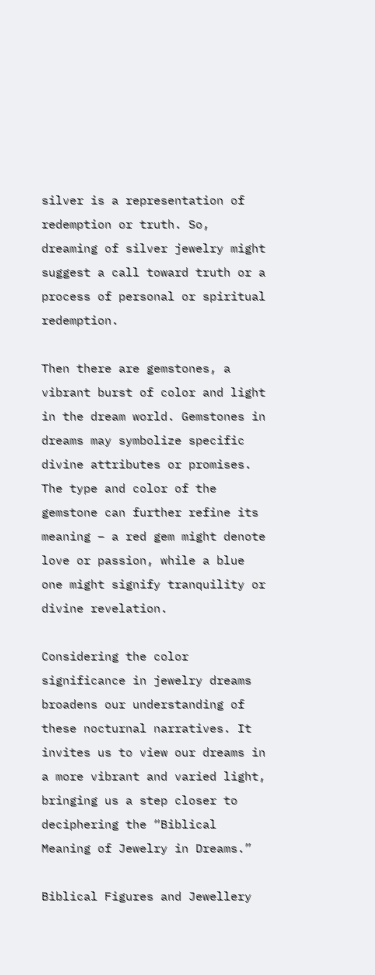silver is a representation of redemption or truth. So, dreaming of silver jewelry might suggest a call toward truth or a process of personal or spiritual redemption.

Then there are gemstones, a vibrant burst of color and light in the dream world. Gemstones in dreams may symbolize specific divine attributes or promises. The type and color of the gemstone can further refine its meaning – a red gem might denote love or passion, while a blue one might signify tranquility or divine revelation.

Considering the color significance in jewelry dreams broadens our understanding of these nocturnal narratives. It invites us to view our dreams in a more vibrant and varied light, bringing us a step closer to deciphering the “Biblical Meaning of Jewelry in Dreams.”

Biblical Figures and Jewellery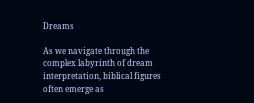Dreams

As we navigate through the complex labyrinth of dream interpretation, biblical figures often emerge as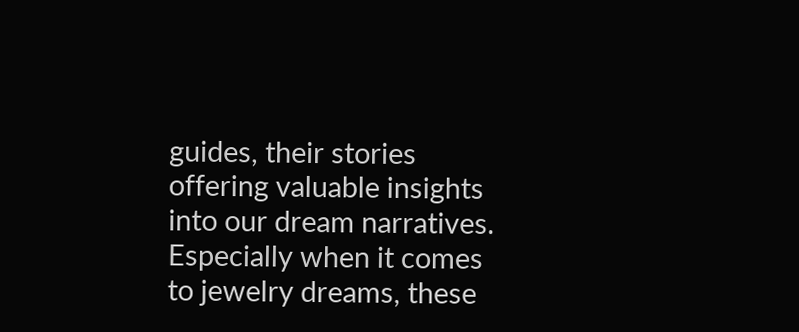guides, their stories offering valuable insights into our dream narratives. Especially when it comes to jewelry dreams, these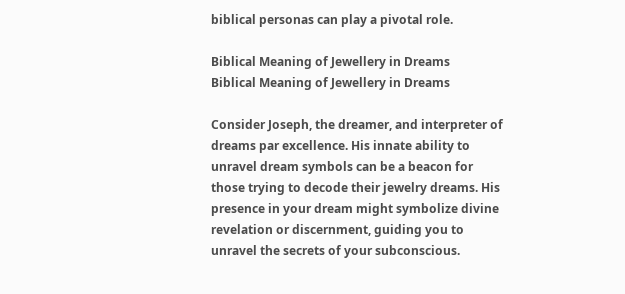biblical personas can play a pivotal role.

Biblical Meaning of Jewellery in Dreams
Biblical Meaning of Jewellery in Dreams

Consider Joseph, the dreamer, and interpreter of dreams par excellence. His innate ability to unravel dream symbols can be a beacon for those trying to decode their jewelry dreams. His presence in your dream might symbolize divine revelation or discernment, guiding you to unravel the secrets of your subconscious.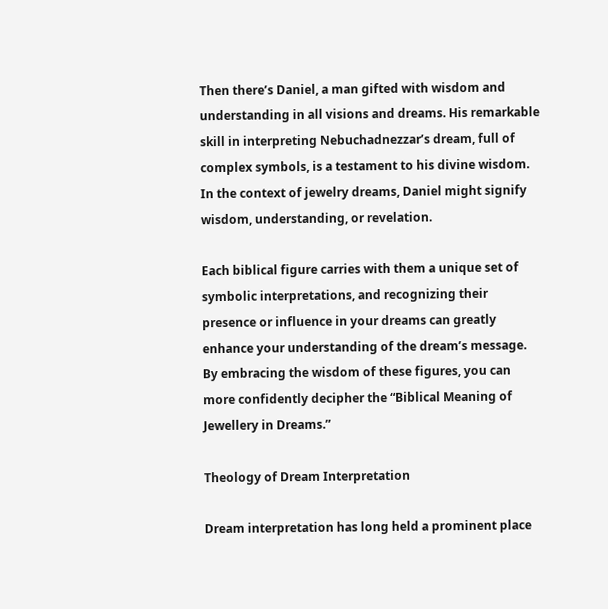Then there’s Daniel, a man gifted with wisdom and understanding in all visions and dreams. His remarkable skill in interpreting Nebuchadnezzar’s dream, full of complex symbols, is a testament to his divine wisdom. In the context of jewelry dreams, Daniel might signify wisdom, understanding, or revelation.

Each biblical figure carries with them a unique set of symbolic interpretations, and recognizing their presence or influence in your dreams can greatly enhance your understanding of the dream’s message. By embracing the wisdom of these figures, you can more confidently decipher the “Biblical Meaning of Jewellery in Dreams.”

Theology of Dream Interpretation

Dream interpretation has long held a prominent place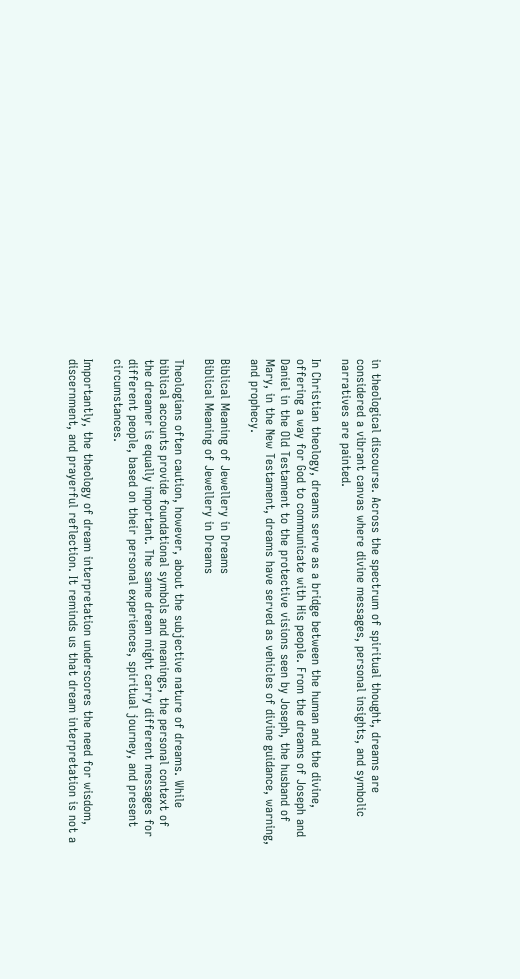in theological discourse. Across the spectrum of spiritual thought, dreams are considered a vibrant canvas where divine messages, personal insights, and symbolic narratives are painted.

In Christian theology, dreams serve as a bridge between the human and the divine, offering a way for God to communicate with His people. From the dreams of Joseph and Daniel in the Old Testament to the protective visions seen by Joseph, the husband of Mary, in the New Testament, dreams have served as vehicles of divine guidance, warning, and prophecy.

Biblical Meaning of Jewellery in Dreams
Biblical Meaning of Jewellery in Dreams

Theologians often caution, however, about the subjective nature of dreams. While biblical accounts provide foundational symbols and meanings, the personal context of the dreamer is equally important. The same dream might carry different messages for different people, based on their personal experiences, spiritual journey, and present circumstances.

Importantly, the theology of dream interpretation underscores the need for wisdom, discernment, and prayerful reflection. It reminds us that dream interpretation is not a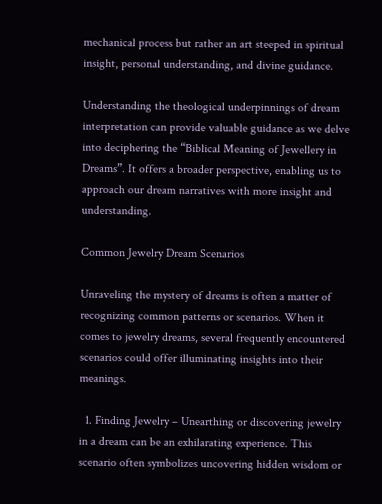mechanical process but rather an art steeped in spiritual insight, personal understanding, and divine guidance.

Understanding the theological underpinnings of dream interpretation can provide valuable guidance as we delve into deciphering the “Biblical Meaning of Jewellery in Dreams”. It offers a broader perspective, enabling us to approach our dream narratives with more insight and understanding.

Common Jewelry Dream Scenarios

Unraveling the mystery of dreams is often a matter of recognizing common patterns or scenarios. When it comes to jewelry dreams, several frequently encountered scenarios could offer illuminating insights into their meanings.

  1. Finding Jewelry – Unearthing or discovering jewelry in a dream can be an exhilarating experience. This scenario often symbolizes uncovering hidden wisdom or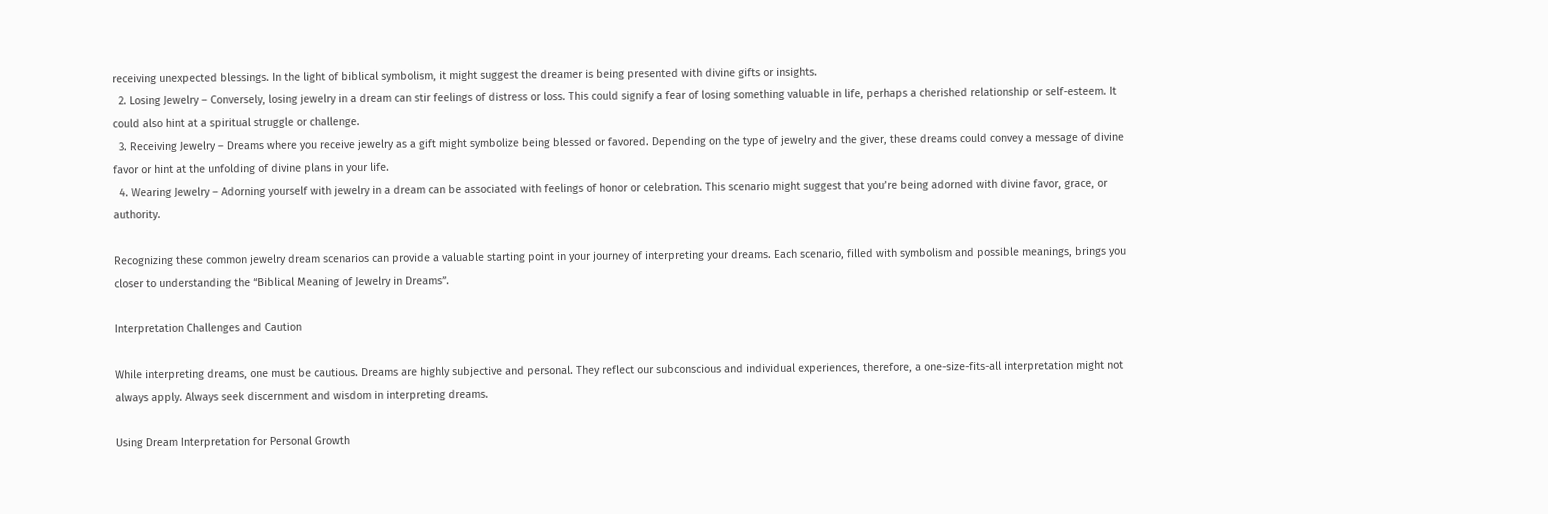receiving unexpected blessings. In the light of biblical symbolism, it might suggest the dreamer is being presented with divine gifts or insights.
  2. Losing Jewelry – Conversely, losing jewelry in a dream can stir feelings of distress or loss. This could signify a fear of losing something valuable in life, perhaps a cherished relationship or self-esteem. It could also hint at a spiritual struggle or challenge.
  3. Receiving Jewelry – Dreams where you receive jewelry as a gift might symbolize being blessed or favored. Depending on the type of jewelry and the giver, these dreams could convey a message of divine favor or hint at the unfolding of divine plans in your life.
  4. Wearing Jewelry – Adorning yourself with jewelry in a dream can be associated with feelings of honor or celebration. This scenario might suggest that you’re being adorned with divine favor, grace, or authority.

Recognizing these common jewelry dream scenarios can provide a valuable starting point in your journey of interpreting your dreams. Each scenario, filled with symbolism and possible meanings, brings you closer to understanding the “Biblical Meaning of Jewelry in Dreams”.

Interpretation Challenges and Caution

While interpreting dreams, one must be cautious. Dreams are highly subjective and personal. They reflect our subconscious and individual experiences, therefore, a one-size-fits-all interpretation might not always apply. Always seek discernment and wisdom in interpreting dreams.

Using Dream Interpretation for Personal Growth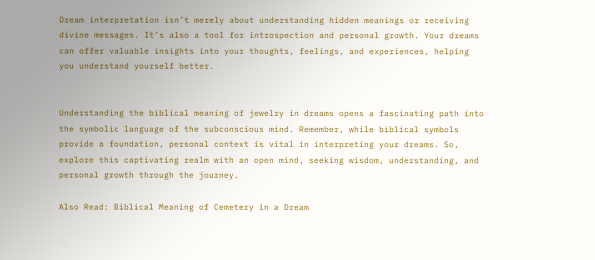Dream interpretation isn’t merely about understanding hidden meanings or receiving divine messages. It’s also a tool for introspection and personal growth. Your dreams can offer valuable insights into your thoughts, feelings, and experiences, helping you understand yourself better.


Understanding the biblical meaning of jewelry in dreams opens a fascinating path into the symbolic language of the subconscious mind. Remember, while biblical symbols provide a foundation, personal context is vital in interpreting your dreams. So, explore this captivating realm with an open mind, seeking wisdom, understanding, and personal growth through the journey.

Also Read: Biblical Meaning of Cemetery in a Dream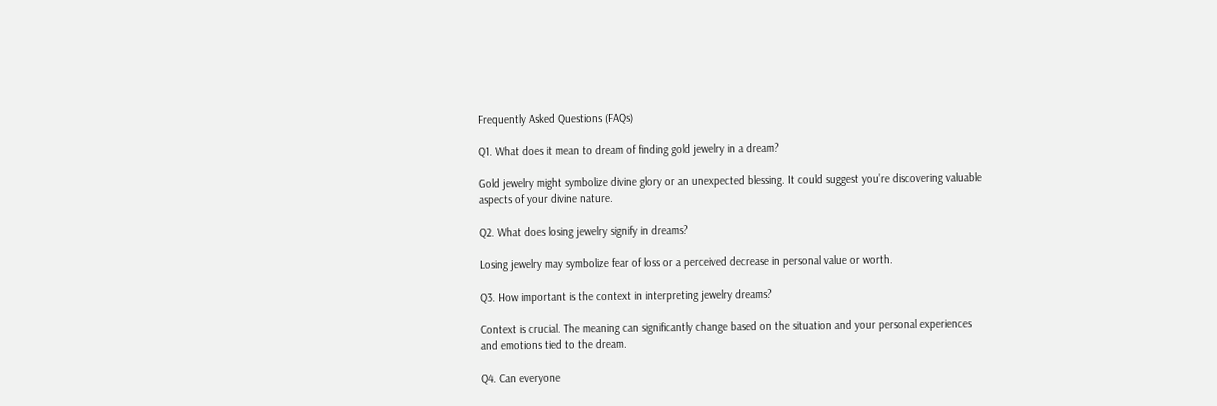Frequently Asked Questions (FAQs)

Q1. What does it mean to dream of finding gold jewelry in a dream?

Gold jewelry might symbolize divine glory or an unexpected blessing. It could suggest you’re discovering valuable aspects of your divine nature.

Q2. What does losing jewelry signify in dreams?

Losing jewelry may symbolize fear of loss or a perceived decrease in personal value or worth.

Q3. How important is the context in interpreting jewelry dreams?

Context is crucial. The meaning can significantly change based on the situation and your personal experiences and emotions tied to the dream.

Q4. Can everyone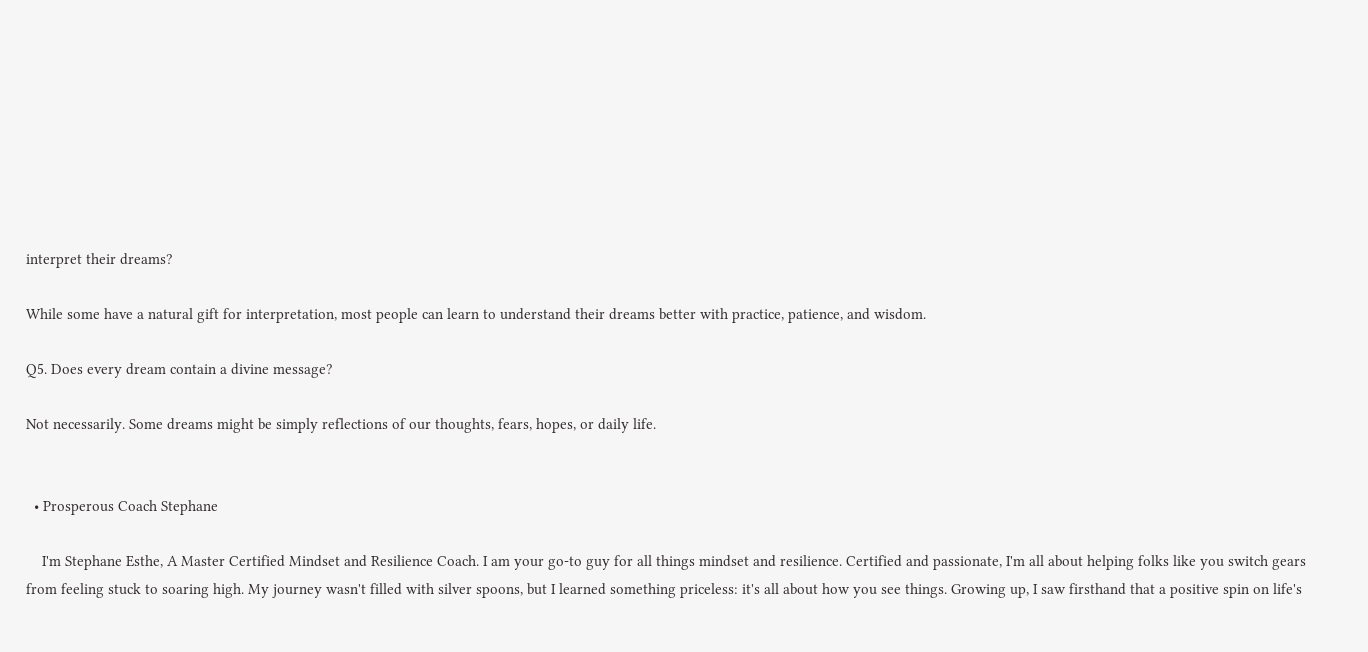interpret their dreams?

While some have a natural gift for interpretation, most people can learn to understand their dreams better with practice, patience, and wisdom.

Q5. Does every dream contain a divine message?

Not necessarily. Some dreams might be simply reflections of our thoughts, fears, hopes, or daily life.


  • Prosperous Coach Stephane

    I'm Stephane Esthe, A Master Certified Mindset and Resilience Coach. I am your go-to guy for all things mindset and resilience. Certified and passionate, I'm all about helping folks like you switch gears from feeling stuck to soaring high. My journey wasn't filled with silver spoons, but I learned something priceless: it's all about how you see things. Growing up, I saw firsthand that a positive spin on life's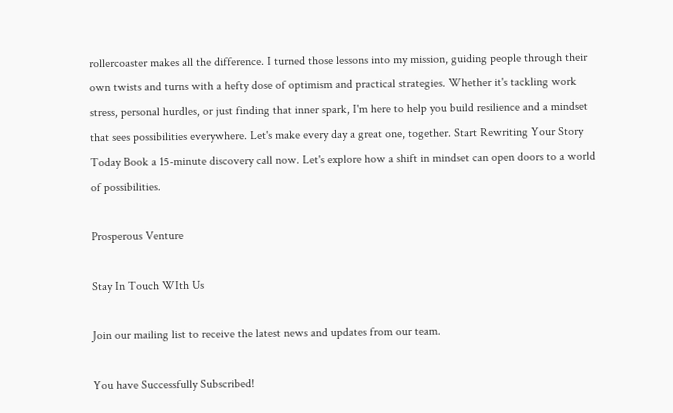rollercoaster makes all the difference. I turned those lessons into my mission, guiding people through their own twists and turns with a hefty dose of optimism and practical strategies. Whether it's tackling work stress, personal hurdles, or just finding that inner spark, I'm here to help you build resilience and a mindset that sees possibilities everywhere. Let's make every day a great one, together. Start Rewriting Your Story Today Book a 15-minute discovery call now. Let's explore how a shift in mindset can open doors to a world of possibilities.

Prosperous Venture

Stay In Touch WIth Us

Join our mailing list to receive the latest news and updates from our team.

You have Successfully Subscribed!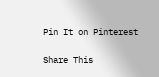Pin It on Pinterest

Share This